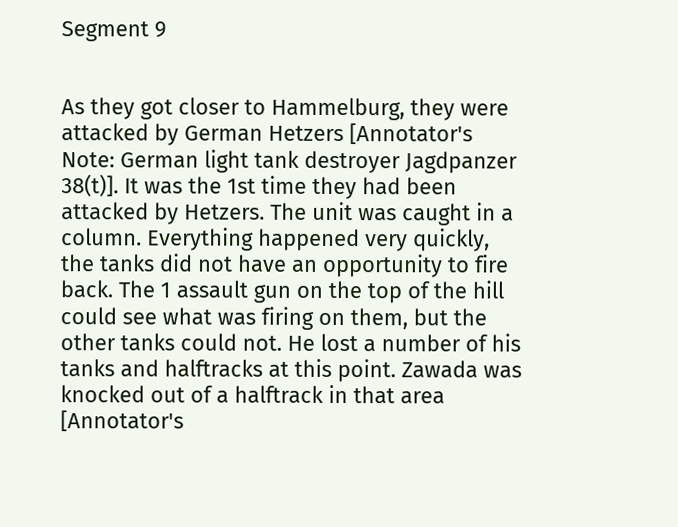Segment 9


As they got closer to Hammelburg, they were attacked by German Hetzers [Annotator's Note: German light tank destroyer Jagdpanzer 38(t)]. It was the 1st time they had been attacked by Hetzers. The unit was caught in a column. Everything happened very quickly, the tanks did not have an opportunity to fire back. The 1 assault gun on the top of the hill could see what was firing on them, but the other tanks could not. He lost a number of his tanks and halftracks at this point. Zawada was knocked out of a halftrack in that area [Annotator's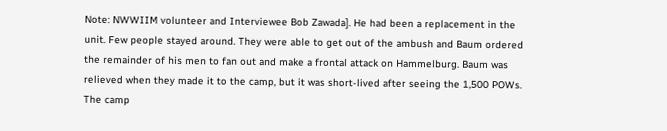Note: NWWIIM volunteer and Interviewee Bob Zawada]. He had been a replacement in the unit. Few people stayed around. They were able to get out of the ambush and Baum ordered the remainder of his men to fan out and make a frontal attack on Hammelburg. Baum was relieved when they made it to the camp, but it was short-lived after seeing the 1,500 POWs. The camp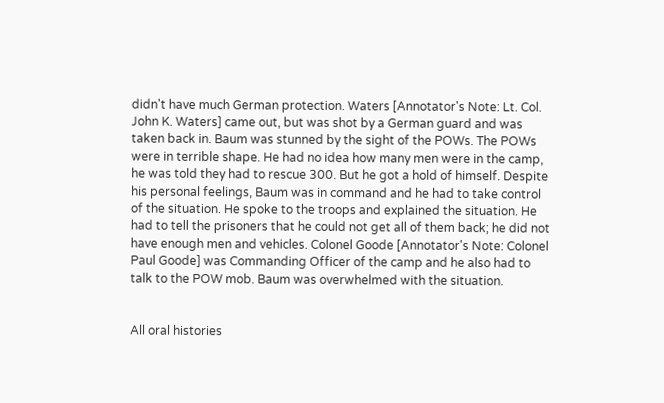didn't have much German protection. Waters [Annotator's Note: Lt. Col. John K. Waters] came out, but was shot by a German guard and was taken back in. Baum was stunned by the sight of the POWs. The POWs were in terrible shape. He had no idea how many men were in the camp, he was told they had to rescue 300. But he got a hold of himself. Despite his personal feelings, Baum was in command and he had to take control of the situation. He spoke to the troops and explained the situation. He had to tell the prisoners that he could not get all of them back; he did not have enough men and vehicles. Colonel Goode [Annotator's Note: Colonel Paul Goode] was Commanding Officer of the camp and he also had to talk to the POW mob. Baum was overwhelmed with the situation.


All oral histories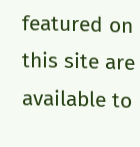featured on this site are available to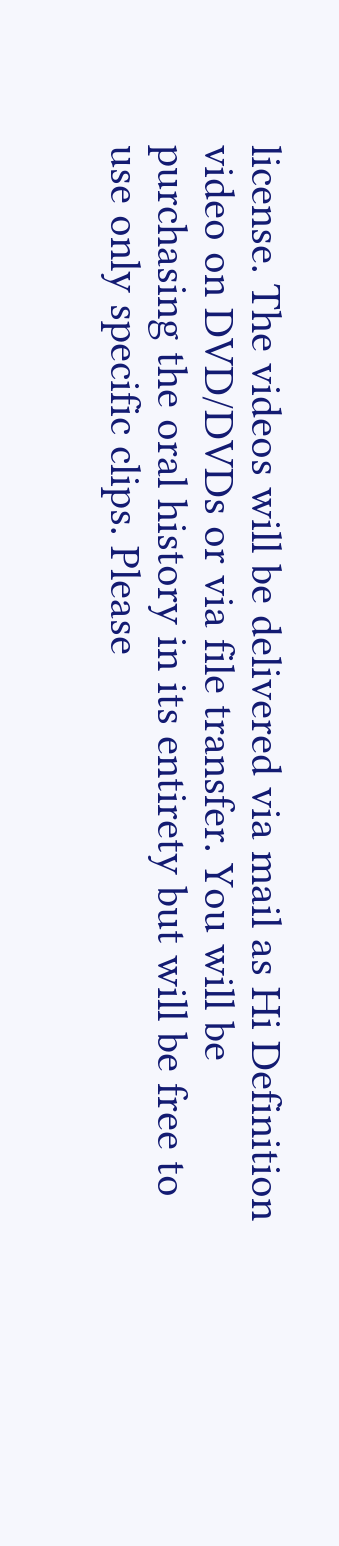license. The videos will be delivered via mail as Hi Definition video on DVD/DVDs or via file transfer. You will be purchasing the oral history in its entirety but will be free to use only specific clips. Please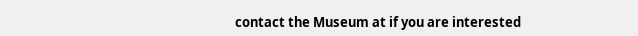contact the Museum at if you are interested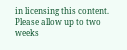in licensing this content. Please allow up to two weeks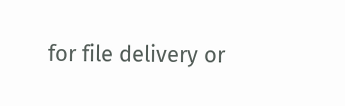for file delivery or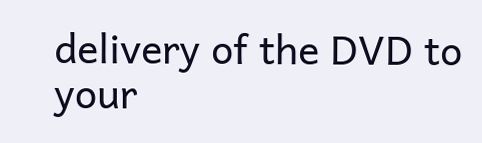delivery of the DVD to your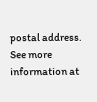postal address. See more information at